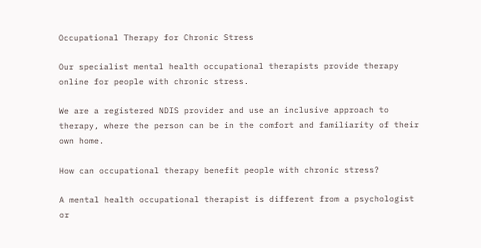Occupational Therapy for Chronic Stress

Our specialist mental health occupational therapists provide therapy online for people with chronic stress.

We are a registered NDIS provider and use an inclusive approach to therapy, where the person can be in the comfort and familiarity of their own home.

How can occupational therapy benefit people with chronic stress?

A mental health occupational therapist is different from a psychologist or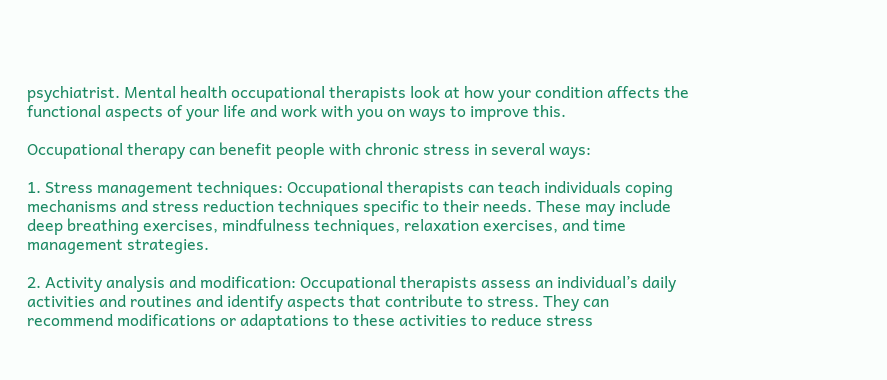psychiatrist. Mental health occupational therapists look at how your condition affects the functional aspects of your life and work with you on ways to improve this.

Occupational therapy can benefit people with chronic stress in several ways:

1. Stress management techniques: Occupational therapists can teach individuals coping mechanisms and stress reduction techniques specific to their needs. These may include deep breathing exercises, mindfulness techniques, relaxation exercises, and time management strategies.

2. Activity analysis and modification: Occupational therapists assess an individual’s daily activities and routines and identify aspects that contribute to stress. They can recommend modifications or adaptations to these activities to reduce stress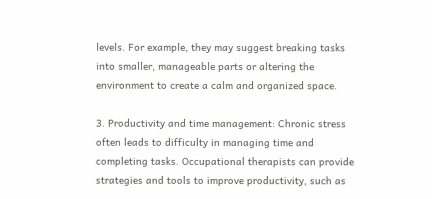levels. For example, they may suggest breaking tasks into smaller, manageable parts or altering the environment to create a calm and organized space.

3. Productivity and time management: Chronic stress often leads to difficulty in managing time and completing tasks. Occupational therapists can provide strategies and tools to improve productivity, such as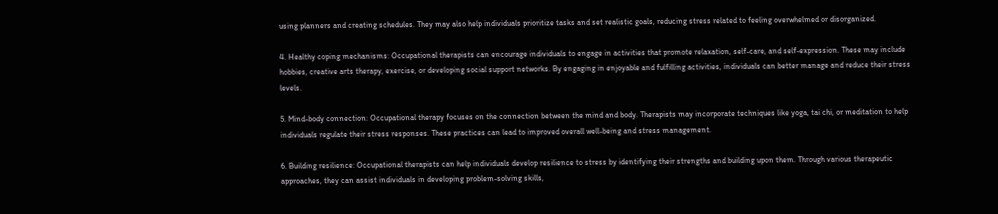using planners and creating schedules. They may also help individuals prioritize tasks and set realistic goals, reducing stress related to feeling overwhelmed or disorganized.

4. Healthy coping mechanisms: Occupational therapists can encourage individuals to engage in activities that promote relaxation, self-care, and self-expression. These may include hobbies, creative arts therapy, exercise, or developing social support networks. By engaging in enjoyable and fulfilling activities, individuals can better manage and reduce their stress levels.

5. Mind-body connection: Occupational therapy focuses on the connection between the mind and body. Therapists may incorporate techniques like yoga, tai chi, or meditation to help individuals regulate their stress responses. These practices can lead to improved overall well-being and stress management.

6. Building resilience: Occupational therapists can help individuals develop resilience to stress by identifying their strengths and building upon them. Through various therapeutic approaches, they can assist individuals in developing problem-solving skills,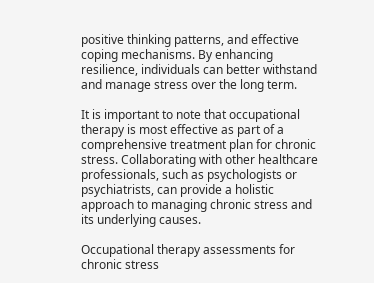positive thinking patterns, and effective coping mechanisms. By enhancing resilience, individuals can better withstand and manage stress over the long term.

It is important to note that occupational therapy is most effective as part of a comprehensive treatment plan for chronic stress. Collaborating with other healthcare professionals, such as psychologists or psychiatrists, can provide a holistic approach to managing chronic stress and its underlying causes.

Occupational therapy assessments for chronic stress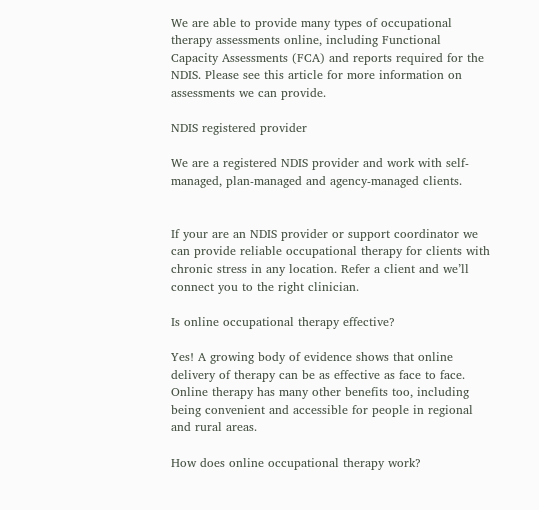We are able to provide many types of occupational therapy assessments online, including Functional Capacity Assessments (FCA) and reports required for the NDIS. Please see this article for more information on assessments we can provide.

NDIS registered provider

We are a registered NDIS provider and work with self-managed, plan-managed and agency-managed clients.


If your are an NDIS provider or support coordinator we can provide reliable occupational therapy for clients with chronic stress in any location. Refer a client and we’ll connect you to the right clinician.

Is online occupational therapy effective?

Yes! A growing body of evidence shows that online delivery of therapy can be as effective as face to face. Online therapy has many other benefits too, including being convenient and accessible for people in regional and rural areas.

How does online occupational therapy work?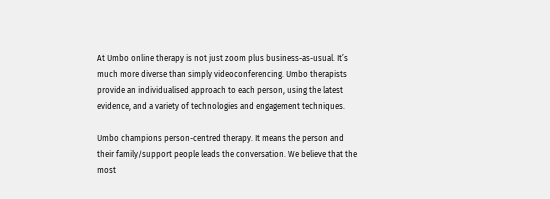At Umbo online therapy is not just zoom plus business-as-usual. It’s much more diverse than simply videoconferencing. Umbo therapists provide an individualised approach to each person, using the latest evidence, and a variety of technologies and engagement techniques.

Umbo champions person-centred therapy. It means the person and their family/support people leads the conversation. We believe that the most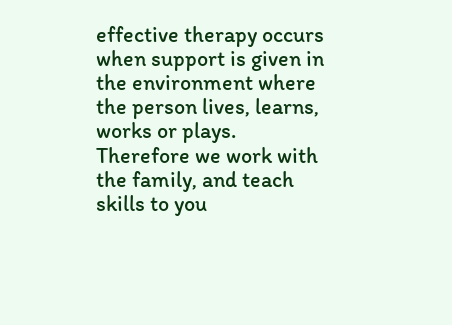effective therapy occurs when support is given in the environment where the person lives, learns, works or plays. Therefore we work with the family, and teach skills to you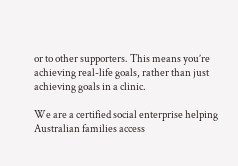or to other supporters. This means you’re achieving real-life goals, rather than just achieving goals in a clinic.

We are a certified social enterprise helping Australian families access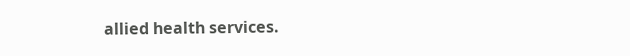allied health services.